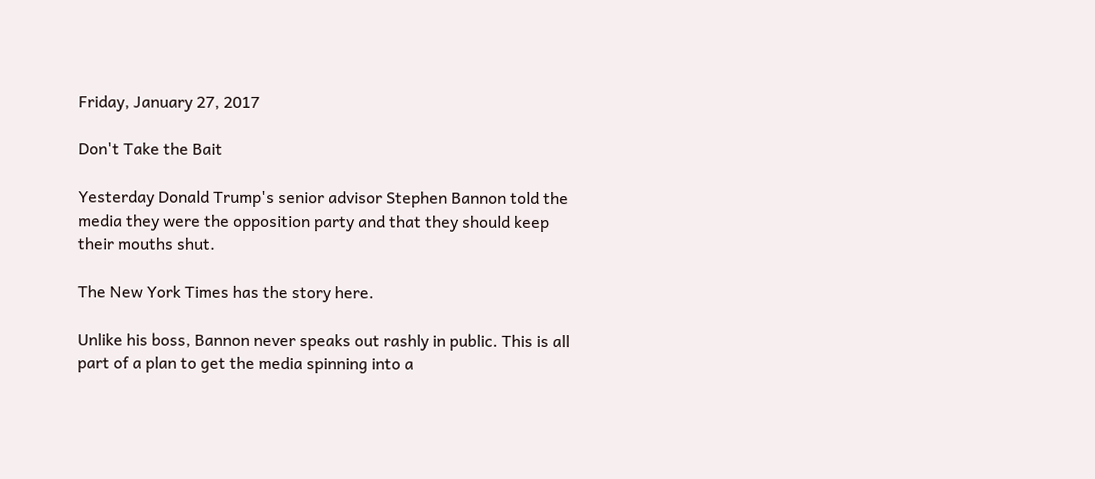Friday, January 27, 2017

Don't Take the Bait

Yesterday Donald Trump's senior advisor Stephen Bannon told the media they were the opposition party and that they should keep their mouths shut.

The New York Times has the story here.

Unlike his boss, Bannon never speaks out rashly in public. This is all part of a plan to get the media spinning into a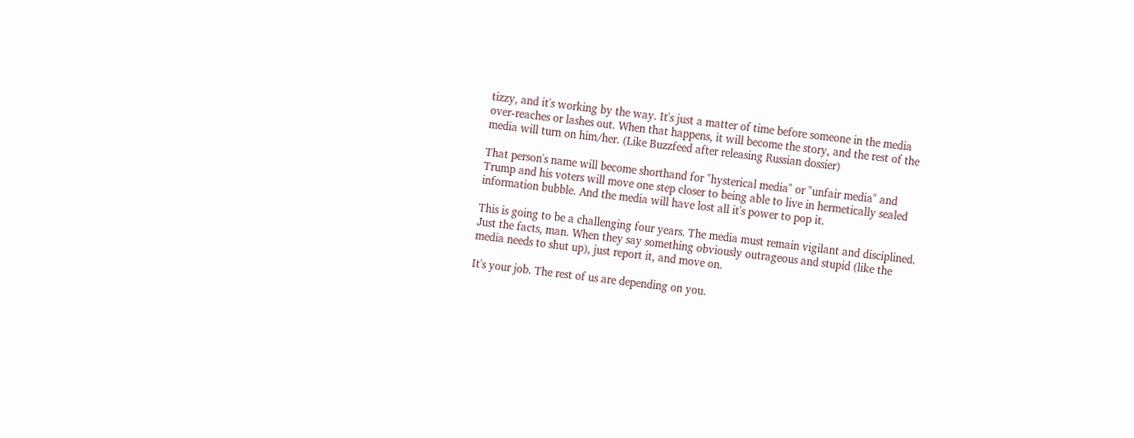tizzy, and it's working by the way. It's just a matter of time before someone in the media over-reaches or lashes out. When that happens, it will become the story, and the rest of the media will turn on him/her. (Like Buzzfeed after releasing Russian dossier)

That person's name will become shorthand for "hysterical media" or "unfair media" and Trump and his voters will move one step closer to being able to live in hermetically sealed information bubble. And the media will have lost all it's power to pop it.

This is going to be a challenging four years. The media must remain vigilant and disciplined. Just the facts, man. When they say something obviously outrageous and stupid (like the media needs to shut up), just report it, and move on.

It's your job. The rest of us are depending on you.